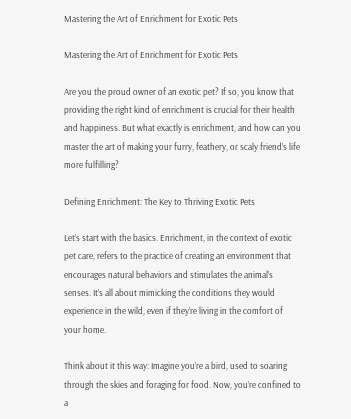Mastering the Art of Enrichment for Exotic Pets

Mastering the Art of Enrichment for Exotic Pets

Are you the proud owner of an exotic pet? If so, you know that providing the right kind of enrichment is crucial for their health and happiness. But what exactly is enrichment, and how can you master the art of making your furry, feathery, or scaly friend’s life more fulfilling?

Defining Enrichment: The Key to Thriving Exotic Pets

Let’s start with the basics. Enrichment, in the context of exotic pet care, refers to the practice of creating an environment that encourages natural behaviors and stimulates the animal’s senses. It’s all about mimicking the conditions they would experience in the wild, even if they’re living in the comfort of your home.

Think about it this way: Imagine you’re a bird, used to soaring through the skies and foraging for food. Now, you’re confined to a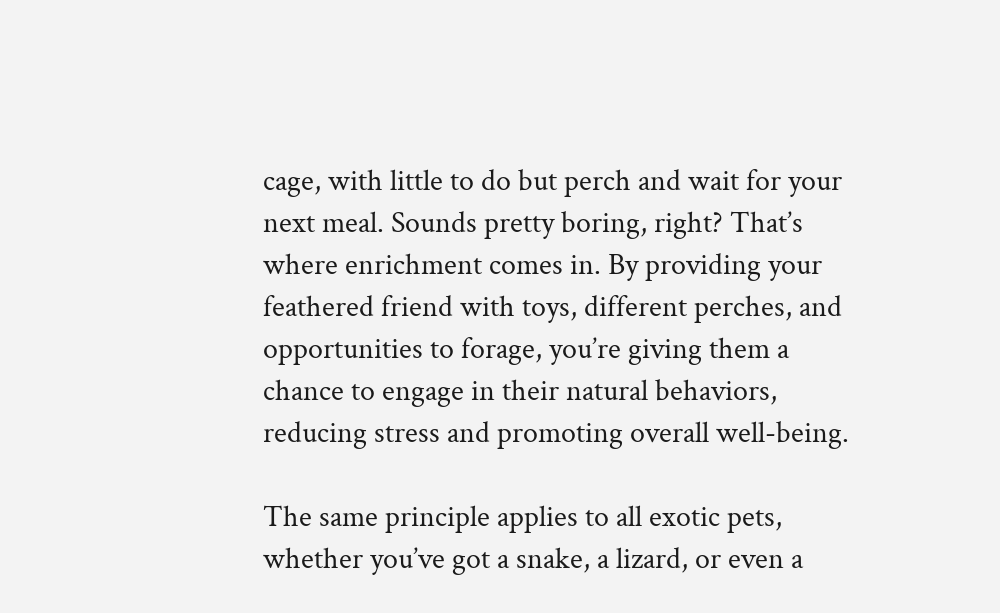cage, with little to do but perch and wait for your next meal. Sounds pretty boring, right? That’s where enrichment comes in. By providing your feathered friend with toys, different perches, and opportunities to forage, you’re giving them a chance to engage in their natural behaviors, reducing stress and promoting overall well-being.

The same principle applies to all exotic pets, whether you’ve got a snake, a lizard, or even a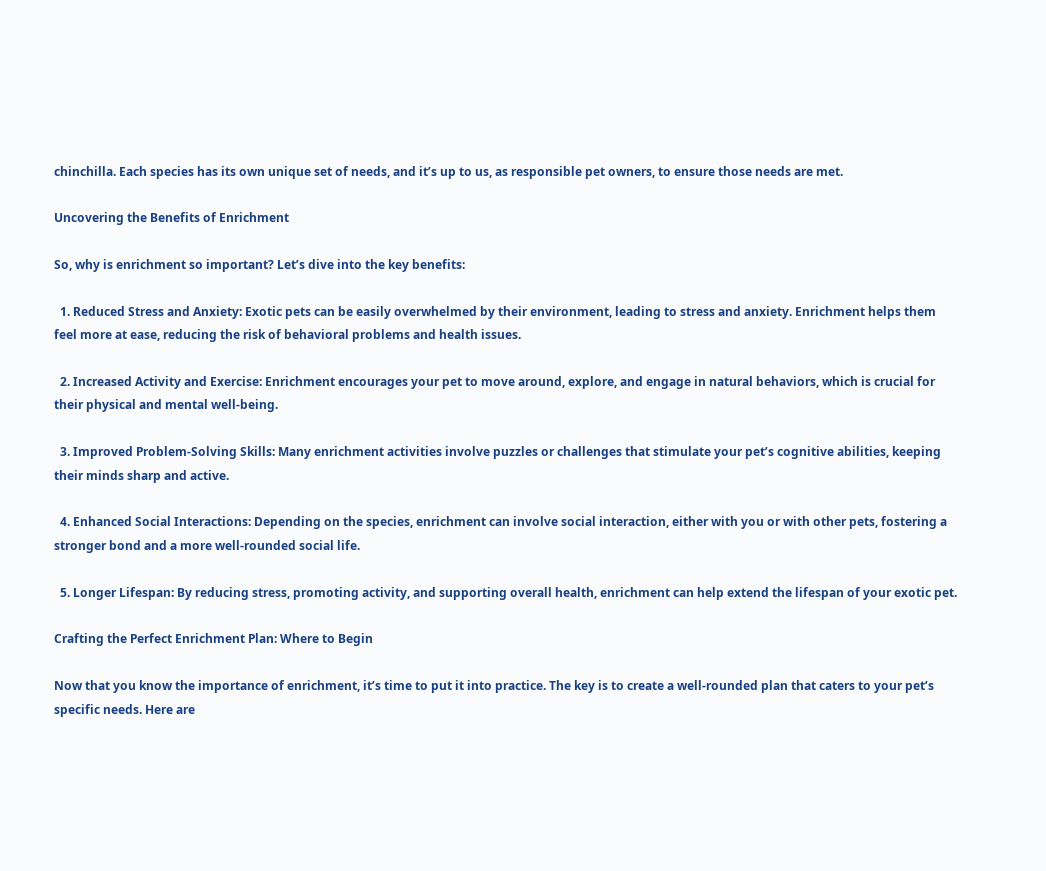chinchilla. Each species has its own unique set of needs, and it’s up to us, as responsible pet owners, to ensure those needs are met.

Uncovering the Benefits of Enrichment

So, why is enrichment so important? Let’s dive into the key benefits:

  1. Reduced Stress and Anxiety: Exotic pets can be easily overwhelmed by their environment, leading to stress and anxiety. Enrichment helps them feel more at ease, reducing the risk of behavioral problems and health issues.

  2. Increased Activity and Exercise: Enrichment encourages your pet to move around, explore, and engage in natural behaviors, which is crucial for their physical and mental well-being.

  3. Improved Problem-Solving Skills: Many enrichment activities involve puzzles or challenges that stimulate your pet’s cognitive abilities, keeping their minds sharp and active.

  4. Enhanced Social Interactions: Depending on the species, enrichment can involve social interaction, either with you or with other pets, fostering a stronger bond and a more well-rounded social life.

  5. Longer Lifespan: By reducing stress, promoting activity, and supporting overall health, enrichment can help extend the lifespan of your exotic pet.

Crafting the Perfect Enrichment Plan: Where to Begin

Now that you know the importance of enrichment, it’s time to put it into practice. The key is to create a well-rounded plan that caters to your pet’s specific needs. Here are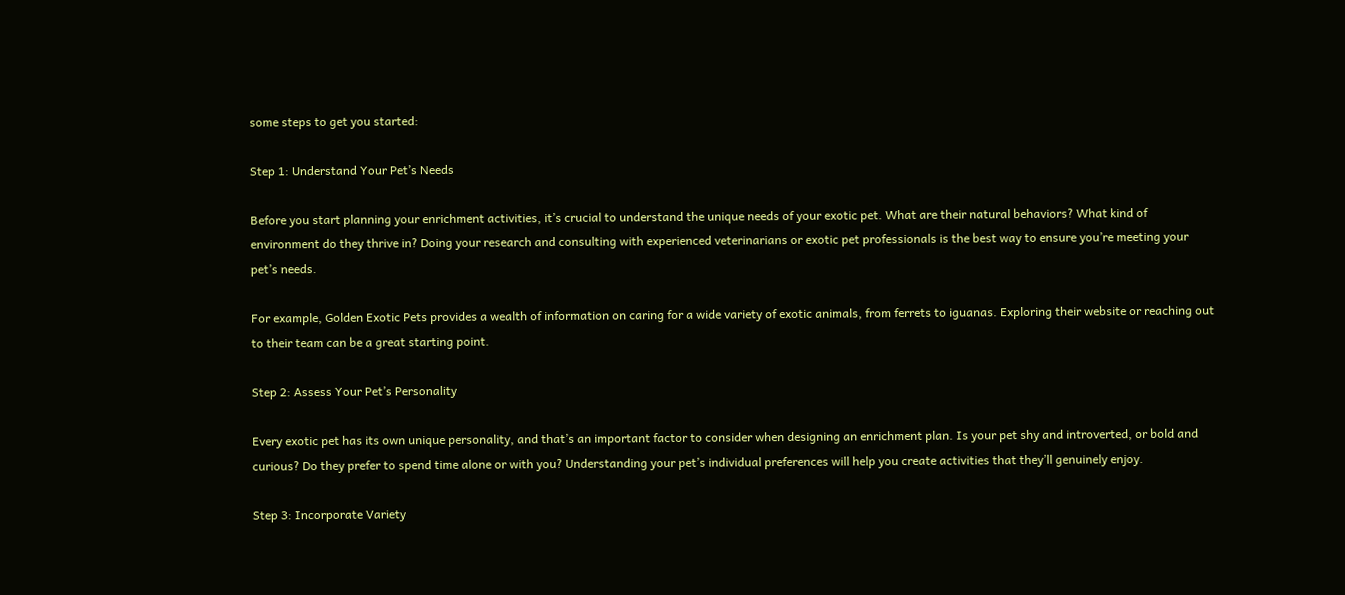some steps to get you started:

Step 1: Understand Your Pet’s Needs

Before you start planning your enrichment activities, it’s crucial to understand the unique needs of your exotic pet. What are their natural behaviors? What kind of environment do they thrive in? Doing your research and consulting with experienced veterinarians or exotic pet professionals is the best way to ensure you’re meeting your pet’s needs.

For example, Golden Exotic Pets provides a wealth of information on caring for a wide variety of exotic animals, from ferrets to iguanas. Exploring their website or reaching out to their team can be a great starting point.

Step 2: Assess Your Pet’s Personality

Every exotic pet has its own unique personality, and that’s an important factor to consider when designing an enrichment plan. Is your pet shy and introverted, or bold and curious? Do they prefer to spend time alone or with you? Understanding your pet’s individual preferences will help you create activities that they’ll genuinely enjoy.

Step 3: Incorporate Variety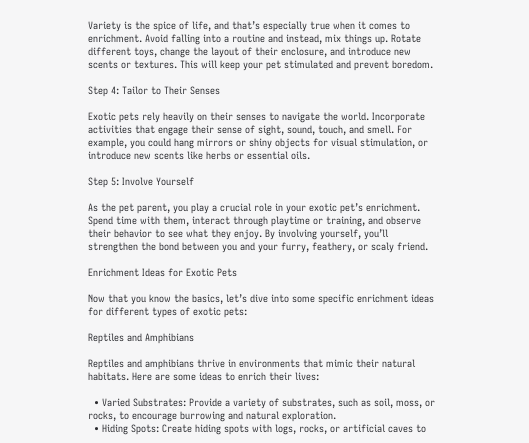Variety is the spice of life, and that’s especially true when it comes to enrichment. Avoid falling into a routine and instead, mix things up. Rotate different toys, change the layout of their enclosure, and introduce new scents or textures. This will keep your pet stimulated and prevent boredom.

Step 4: Tailor to Their Senses

Exotic pets rely heavily on their senses to navigate the world. Incorporate activities that engage their sense of sight, sound, touch, and smell. For example, you could hang mirrors or shiny objects for visual stimulation, or introduce new scents like herbs or essential oils.

Step 5: Involve Yourself

As the pet parent, you play a crucial role in your exotic pet’s enrichment. Spend time with them, interact through playtime or training, and observe their behavior to see what they enjoy. By involving yourself, you’ll strengthen the bond between you and your furry, feathery, or scaly friend.

Enrichment Ideas for Exotic Pets

Now that you know the basics, let’s dive into some specific enrichment ideas for different types of exotic pets:

Reptiles and Amphibians

Reptiles and amphibians thrive in environments that mimic their natural habitats. Here are some ideas to enrich their lives:

  • Varied Substrates: Provide a variety of substrates, such as soil, moss, or rocks, to encourage burrowing and natural exploration.
  • Hiding Spots: Create hiding spots with logs, rocks, or artificial caves to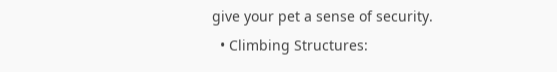give your pet a sense of security.
  • Climbing Structures: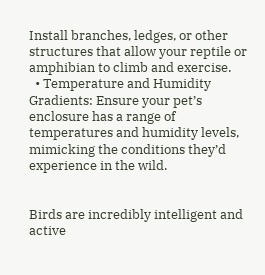Install branches, ledges, or other structures that allow your reptile or amphibian to climb and exercise.
  • Temperature and Humidity Gradients: Ensure your pet’s enclosure has a range of temperatures and humidity levels, mimicking the conditions they’d experience in the wild.


Birds are incredibly intelligent and active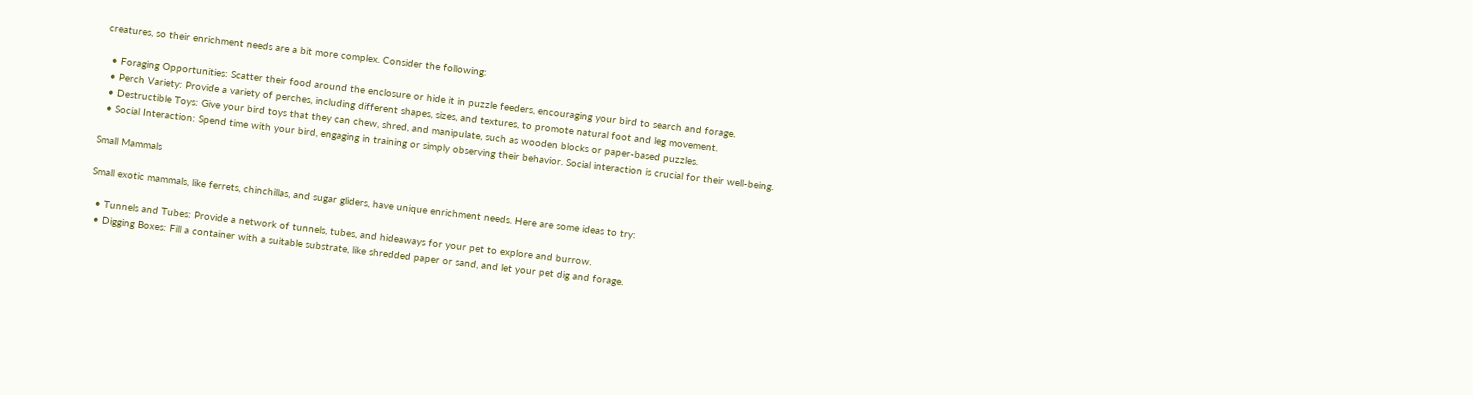creatures, so their enrichment needs are a bit more complex. Consider the following:

  • Foraging Opportunities: Scatter their food around the enclosure or hide it in puzzle feeders, encouraging your bird to search and forage.
  • Perch Variety: Provide a variety of perches, including different shapes, sizes, and textures, to promote natural foot and leg movement.
  • Destructible Toys: Give your bird toys that they can chew, shred, and manipulate, such as wooden blocks or paper-based puzzles.
  • Social Interaction: Spend time with your bird, engaging in training or simply observing their behavior. Social interaction is crucial for their well-being.

Small Mammals

Small exotic mammals, like ferrets, chinchillas, and sugar gliders, have unique enrichment needs. Here are some ideas to try:

  • Tunnels and Tubes: Provide a network of tunnels, tubes, and hideaways for your pet to explore and burrow.
  • Digging Boxes: Fill a container with a suitable substrate, like shredded paper or sand, and let your pet dig and forage.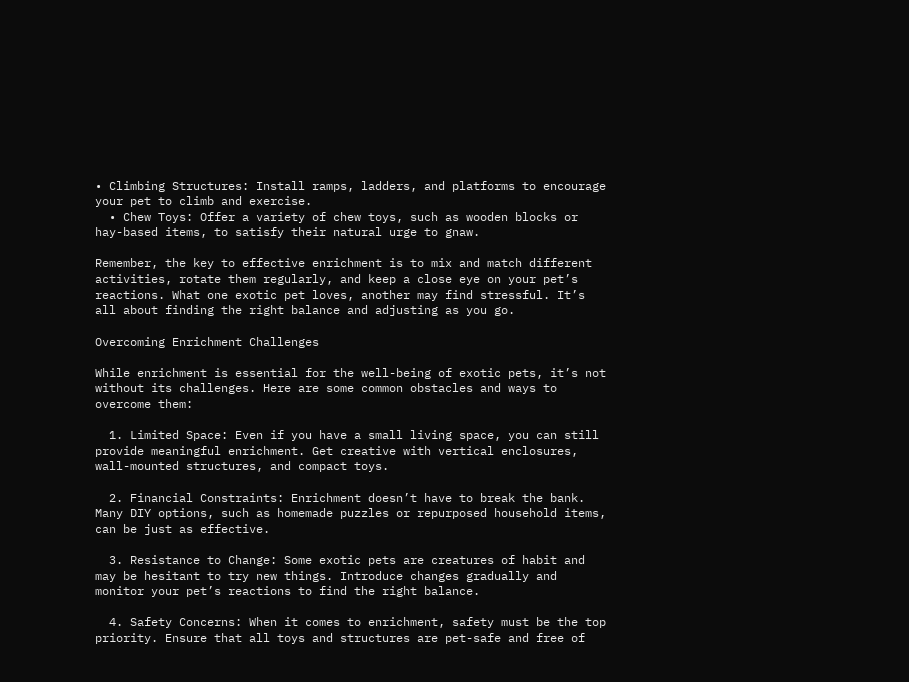• Climbing Structures: Install ramps, ladders, and platforms to encourage your pet to climb and exercise.
  • Chew Toys: Offer a variety of chew toys, such as wooden blocks or hay-based items, to satisfy their natural urge to gnaw.

Remember, the key to effective enrichment is to mix and match different activities, rotate them regularly, and keep a close eye on your pet’s reactions. What one exotic pet loves, another may find stressful. It’s all about finding the right balance and adjusting as you go.

Overcoming Enrichment Challenges

While enrichment is essential for the well-being of exotic pets, it’s not without its challenges. Here are some common obstacles and ways to overcome them:

  1. Limited Space: Even if you have a small living space, you can still provide meaningful enrichment. Get creative with vertical enclosures, wall-mounted structures, and compact toys.

  2. Financial Constraints: Enrichment doesn’t have to break the bank. Many DIY options, such as homemade puzzles or repurposed household items, can be just as effective.

  3. Resistance to Change: Some exotic pets are creatures of habit and may be hesitant to try new things. Introduce changes gradually and monitor your pet’s reactions to find the right balance.

  4. Safety Concerns: When it comes to enrichment, safety must be the top priority. Ensure that all toys and structures are pet-safe and free of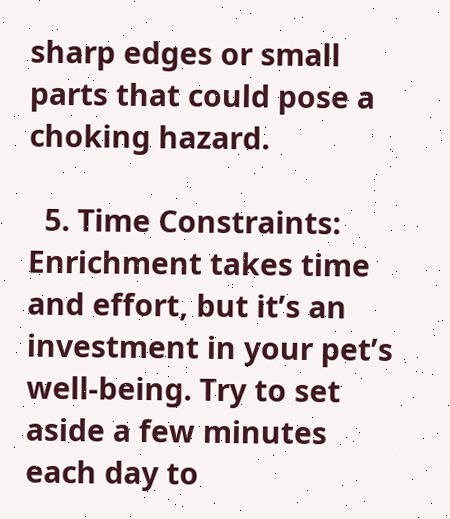sharp edges or small parts that could pose a choking hazard.

  5. Time Constraints: Enrichment takes time and effort, but it’s an investment in your pet’s well-being. Try to set aside a few minutes each day to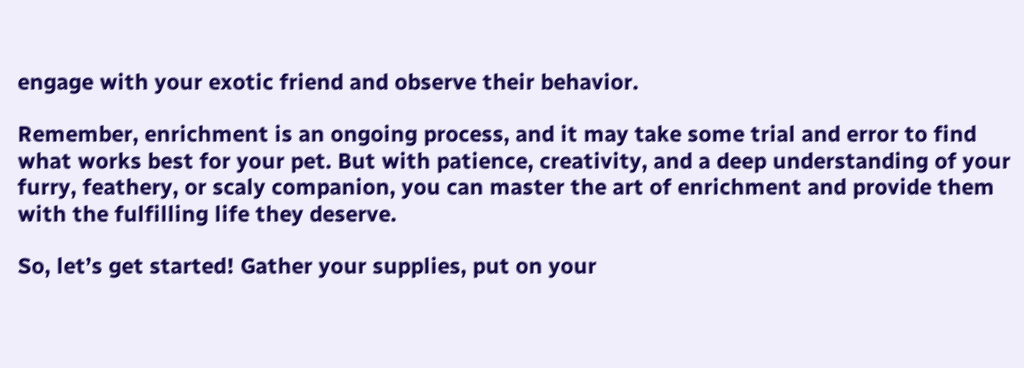engage with your exotic friend and observe their behavior.

Remember, enrichment is an ongoing process, and it may take some trial and error to find what works best for your pet. But with patience, creativity, and a deep understanding of your furry, feathery, or scaly companion, you can master the art of enrichment and provide them with the fulfilling life they deserve.

So, let’s get started! Gather your supplies, put on your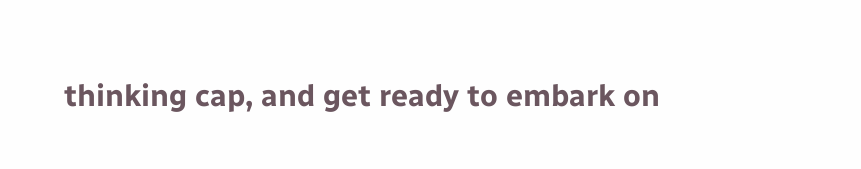thinking cap, and get ready to embark on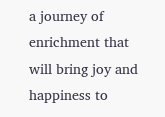a journey of enrichment that will bring joy and happiness to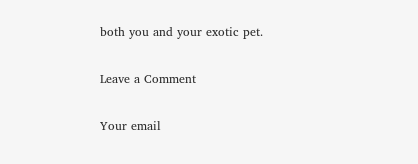both you and your exotic pet.

Leave a Comment

Your email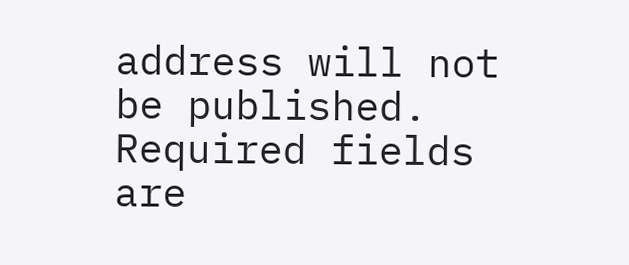address will not be published. Required fields are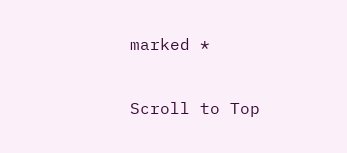marked *

Scroll to Top